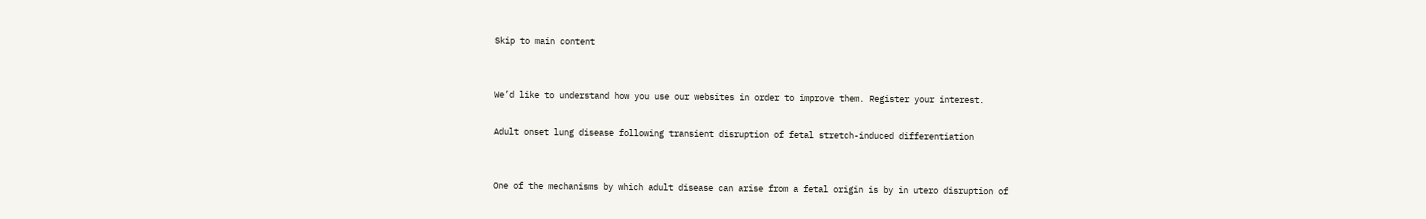Skip to main content


We’d like to understand how you use our websites in order to improve them. Register your interest.

Adult onset lung disease following transient disruption of fetal stretch-induced differentiation


One of the mechanisms by which adult disease can arise from a fetal origin is by in utero disruption of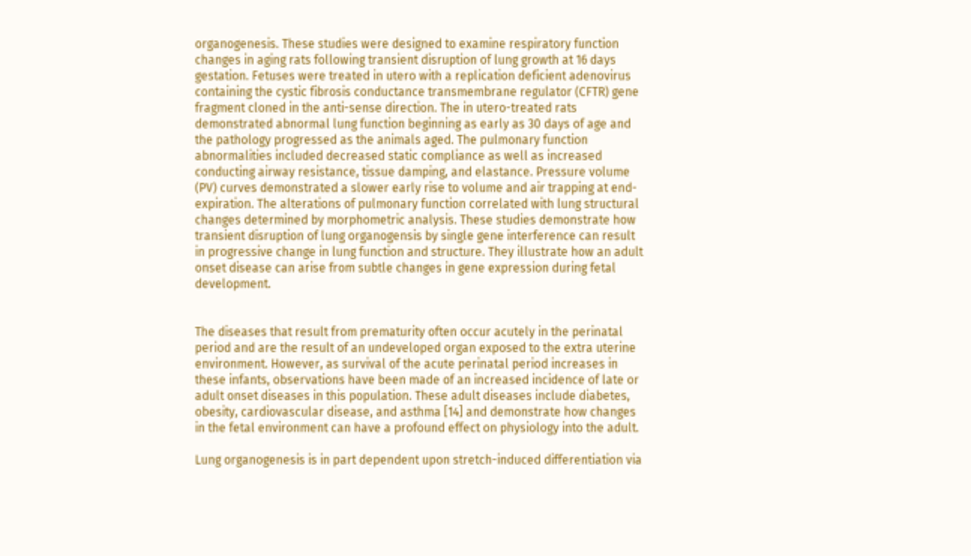organogenesis. These studies were designed to examine respiratory function changes in aging rats following transient disruption of lung growth at 16 days gestation. Fetuses were treated in utero with a replication deficient adenovirus containing the cystic fibrosis conductance transmembrane regulator (CFTR) gene fragment cloned in the anti-sense direction. The in utero-treated rats demonstrated abnormal lung function beginning as early as 30 days of age and the pathology progressed as the animals aged. The pulmonary function abnormalities included decreased static compliance as well as increased conducting airway resistance, tissue damping, and elastance. Pressure volume (PV) curves demonstrated a slower early rise to volume and air trapping at end-expiration. The alterations of pulmonary function correlated with lung structural changes determined by morphometric analysis. These studies demonstrate how transient disruption of lung organogensis by single gene interference can result in progressive change in lung function and structure. They illustrate how an adult onset disease can arise from subtle changes in gene expression during fetal development.


The diseases that result from prematurity often occur acutely in the perinatal period and are the result of an undeveloped organ exposed to the extra uterine environment. However, as survival of the acute perinatal period increases in these infants, observations have been made of an increased incidence of late or adult onset diseases in this population. These adult diseases include diabetes, obesity, cardiovascular disease, and asthma [14] and demonstrate how changes in the fetal environment can have a profound effect on physiology into the adult.

Lung organogenesis is in part dependent upon stretch-induced differentiation via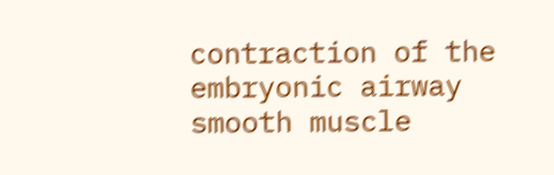contraction of the embryonic airway smooth muscle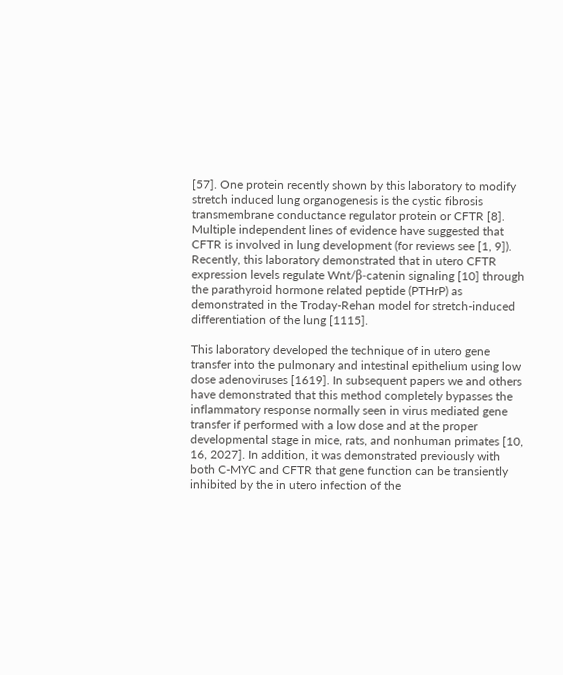[57]. One protein recently shown by this laboratory to modify stretch induced lung organogenesis is the cystic fibrosis transmembrane conductance regulator protein or CFTR [8]. Multiple independent lines of evidence have suggested that CFTR is involved in lung development (for reviews see [1, 9]). Recently, this laboratory demonstrated that in utero CFTR expression levels regulate Wnt/β-catenin signaling [10] through the parathyroid hormone related peptide (PTHrP) as demonstrated in the Troday-Rehan model for stretch-induced differentiation of the lung [1115].

This laboratory developed the technique of in utero gene transfer into the pulmonary and intestinal epithelium using low dose adenoviruses [1619]. In subsequent papers we and others have demonstrated that this method completely bypasses the inflammatory response normally seen in virus mediated gene transfer if performed with a low dose and at the proper developmental stage in mice, rats, and nonhuman primates [10, 16, 2027]. In addition, it was demonstrated previously with both C-MYC and CFTR that gene function can be transiently inhibited by the in utero infection of the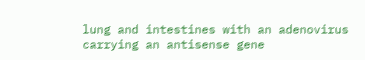lung and intestines with an adenovirus carrying an antisense gene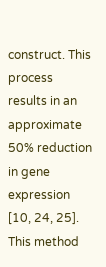construct. This process results in an approximate 50% reduction in gene expression [10, 24, 25]. This method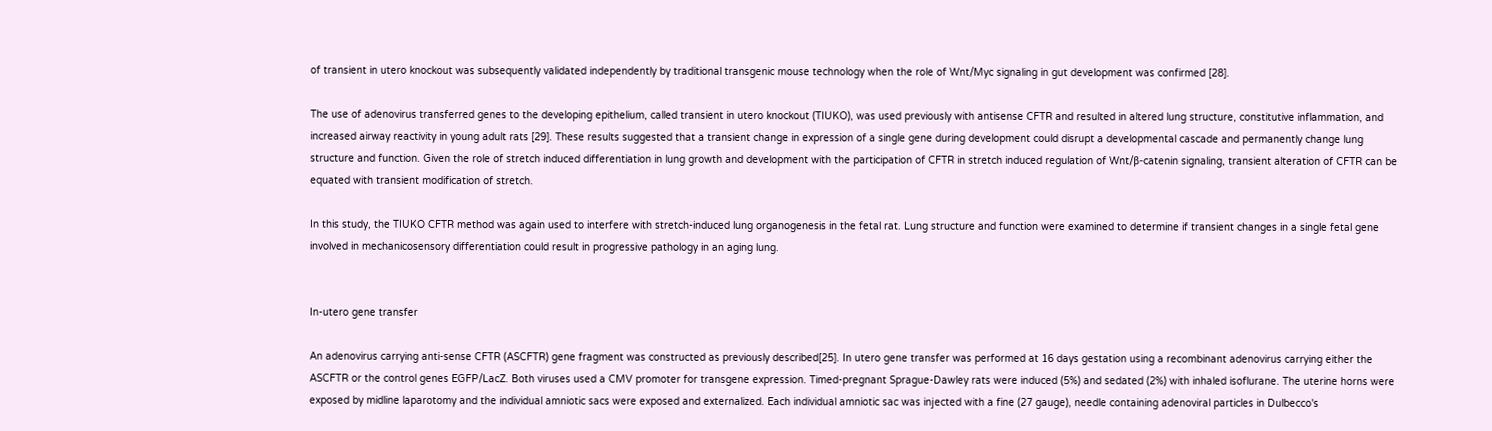of transient in utero knockout was subsequently validated independently by traditional transgenic mouse technology when the role of Wnt/Myc signaling in gut development was confirmed [28].

The use of adenovirus transferred genes to the developing epithelium, called transient in utero knockout (TIUKO), was used previously with antisense CFTR and resulted in altered lung structure, constitutive inflammation, and increased airway reactivity in young adult rats [29]. These results suggested that a transient change in expression of a single gene during development could disrupt a developmental cascade and permanently change lung structure and function. Given the role of stretch induced differentiation in lung growth and development with the participation of CFTR in stretch induced regulation of Wnt/β-catenin signaling, transient alteration of CFTR can be equated with transient modification of stretch.

In this study, the TIUKO CFTR method was again used to interfere with stretch-induced lung organogenesis in the fetal rat. Lung structure and function were examined to determine if transient changes in a single fetal gene involved in mechanicosensory differentiation could result in progressive pathology in an aging lung.


In-utero gene transfer

An adenovirus carrying anti-sense CFTR (ASCFTR) gene fragment was constructed as previously described[25]. In utero gene transfer was performed at 16 days gestation using a recombinant adenovirus carrying either the ASCFTR or the control genes EGFP/LacZ. Both viruses used a CMV promoter for transgene expression. Timed-pregnant Sprague-Dawley rats were induced (5%) and sedated (2%) with inhaled isoflurane. The uterine horns were exposed by midline laparotomy and the individual amniotic sacs were exposed and externalized. Each individual amniotic sac was injected with a fine (27 gauge), needle containing adenoviral particles in Dulbecco's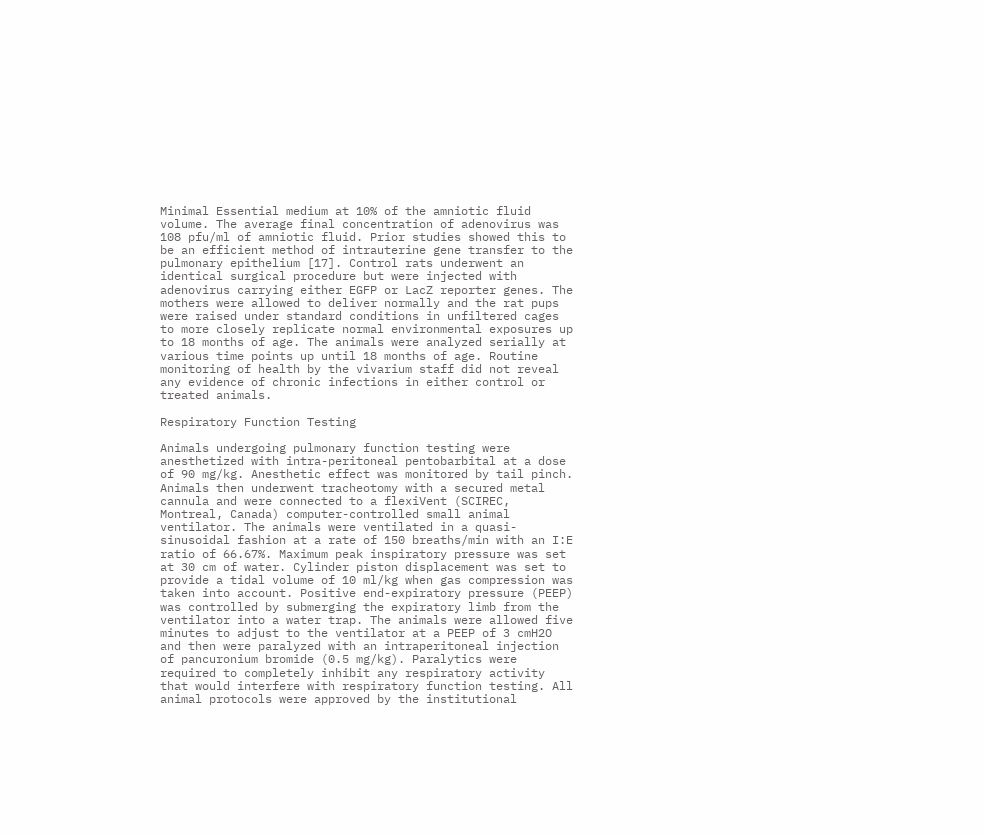Minimal Essential medium at 10% of the amniotic fluid volume. The average final concentration of adenovirus was 108 pfu/ml of amniotic fluid. Prior studies showed this to be an efficient method of intrauterine gene transfer to the pulmonary epithelium [17]. Control rats underwent an identical surgical procedure but were injected with adenovirus carrying either EGFP or LacZ reporter genes. The mothers were allowed to deliver normally and the rat pups were raised under standard conditions in unfiltered cages to more closely replicate normal environmental exposures up to 18 months of age. The animals were analyzed serially at various time points up until 18 months of age. Routine monitoring of health by the vivarium staff did not reveal any evidence of chronic infections in either control or treated animals.

Respiratory Function Testing

Animals undergoing pulmonary function testing were anesthetized with intra-peritoneal pentobarbital at a dose of 90 mg/kg. Anesthetic effect was monitored by tail pinch. Animals then underwent tracheotomy with a secured metal cannula and were connected to a flexiVent (SCIREC, Montreal, Canada) computer-controlled small animal ventilator. The animals were ventilated in a quasi-sinusoidal fashion at a rate of 150 breaths/min with an I:E ratio of 66.67%. Maximum peak inspiratory pressure was set at 30 cm of water. Cylinder piston displacement was set to provide a tidal volume of 10 ml/kg when gas compression was taken into account. Positive end-expiratory pressure (PEEP) was controlled by submerging the expiratory limb from the ventilator into a water trap. The animals were allowed five minutes to adjust to the ventilator at a PEEP of 3 cmH2O and then were paralyzed with an intraperitoneal injection of pancuronium bromide (0.5 mg/kg). Paralytics were required to completely inhibit any respiratory activity that would interfere with respiratory function testing. All animal protocols were approved by the institutional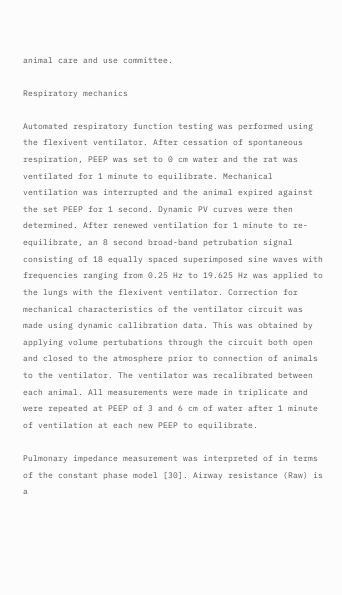animal care and use committee.

Respiratory mechanics

Automated respiratory function testing was performed using the flexivent ventilator. After cessation of spontaneous respiration, PEEP was set to 0 cm water and the rat was ventilated for 1 minute to equilibrate. Mechanical ventilation was interrupted and the animal expired against the set PEEP for 1 second. Dynamic PV curves were then determined. After renewed ventilation for 1 minute to re-equilibrate, an 8 second broad-band petrubation signal consisting of 18 equally spaced superimposed sine waves with frequencies ranging from 0.25 Hz to 19.625 Hz was applied to the lungs with the flexivent ventilator. Correction for mechanical characteristics of the ventilator circuit was made using dynamic callibration data. This was obtained by applying volume pertubations through the circuit both open and closed to the atmosphere prior to connection of animals to the ventilator. The ventilator was recalibrated between each animal. All measurements were made in triplicate and were repeated at PEEP of 3 and 6 cm of water after 1 minute of ventilation at each new PEEP to equilibrate.

Pulmonary impedance measurement was interpreted of in terms of the constant phase model [30]. Airway resistance (Raw) is a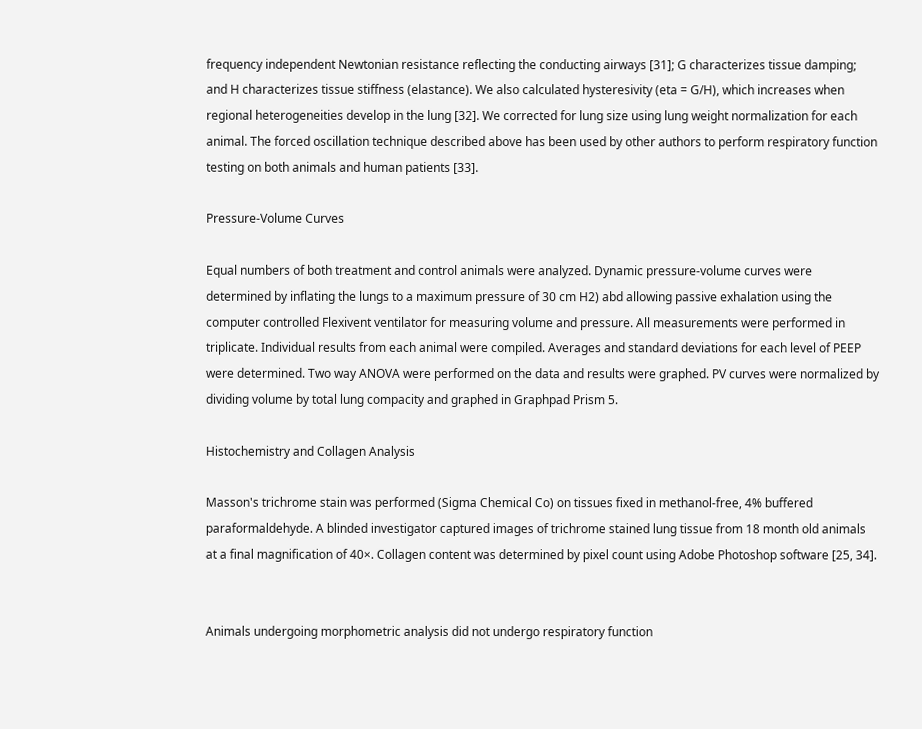frequency independent Newtonian resistance reflecting the conducting airways [31]; G characterizes tissue damping; and H characterizes tissue stiffness (elastance). We also calculated hysteresivity (eta = G/H), which increases when regional heterogeneities develop in the lung [32]. We corrected for lung size using lung weight normalization for each animal. The forced oscillation technique described above has been used by other authors to perform respiratory function testing on both animals and human patients [33].

Pressure-Volume Curves

Equal numbers of both treatment and control animals were analyzed. Dynamic pressure-volume curves were determined by inflating the lungs to a maximum pressure of 30 cm H2) abd allowing passive exhalation using the computer controlled Flexivent ventilator for measuring volume and pressure. All measurements were performed in triplicate. Individual results from each animal were compiled. Averages and standard deviations for each level of PEEP were determined. Two way ANOVA were performed on the data and results were graphed. PV curves were normalized by dividing volume by total lung compacity and graphed in Graphpad Prism 5.

Histochemistry and Collagen Analysis

Masson's trichrome stain was performed (Sigma Chemical Co) on tissues fixed in methanol-free, 4% buffered paraformaldehyde. A blinded investigator captured images of trichrome stained lung tissue from 18 month old animals at a final magnification of 40×. Collagen content was determined by pixel count using Adobe Photoshop software [25, 34].


Animals undergoing morphometric analysis did not undergo respiratory function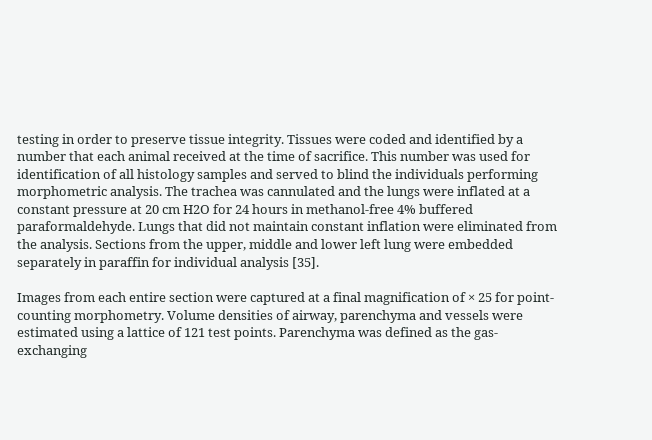testing in order to preserve tissue integrity. Tissues were coded and identified by a number that each animal received at the time of sacrifice. This number was used for identification of all histology samples and served to blind the individuals performing morphometric analysis. The trachea was cannulated and the lungs were inflated at a constant pressure at 20 cm H2O for 24 hours in methanol-free 4% buffered paraformaldehyde. Lungs that did not maintain constant inflation were eliminated from the analysis. Sections from the upper, middle and lower left lung were embedded separately in paraffin for individual analysis [35].

Images from each entire section were captured at a final magnification of × 25 for point-counting morphometry. Volume densities of airway, parenchyma and vessels were estimated using a lattice of 121 test points. Parenchyma was defined as the gas-exchanging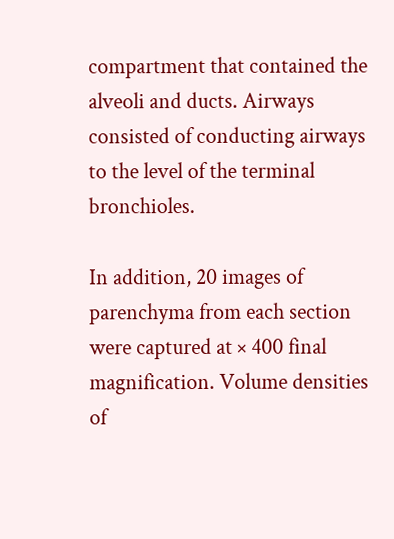compartment that contained the alveoli and ducts. Airways consisted of conducting airways to the level of the terminal bronchioles.

In addition, 20 images of parenchyma from each section were captured at × 400 final magnification. Volume densities of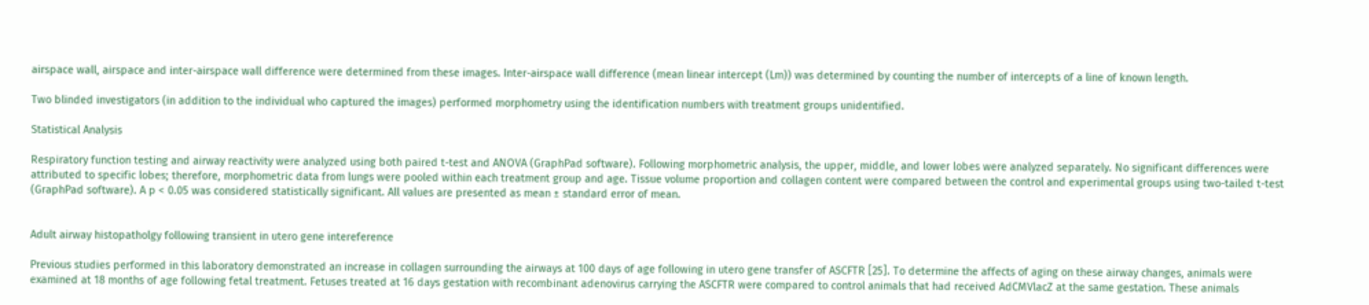airspace wall, airspace and inter-airspace wall difference were determined from these images. Inter-airspace wall difference (mean linear intercept (Lm)) was determined by counting the number of intercepts of a line of known length.

Two blinded investigators (in addition to the individual who captured the images) performed morphometry using the identification numbers with treatment groups unidentified.

Statistical Analysis

Respiratory function testing and airway reactivity were analyzed using both paired t-test and ANOVA (GraphPad software). Following morphometric analysis, the upper, middle, and lower lobes were analyzed separately. No significant differences were attributed to specific lobes; therefore, morphometric data from lungs were pooled within each treatment group and age. Tissue volume proportion and collagen content were compared between the control and experimental groups using two-tailed t-test (GraphPad software). A p < 0.05 was considered statistically significant. All values are presented as mean ± standard error of mean.


Adult airway histopatholgy following transient in utero gene intereference

Previous studies performed in this laboratory demonstrated an increase in collagen surrounding the airways at 100 days of age following in utero gene transfer of ASCFTR [25]. To determine the affects of aging on these airway changes, animals were examined at 18 months of age following fetal treatment. Fetuses treated at 16 days gestation with recombinant adenovirus carrying the ASCFTR were compared to control animals that had received AdCMVlacZ at the same gestation. These animals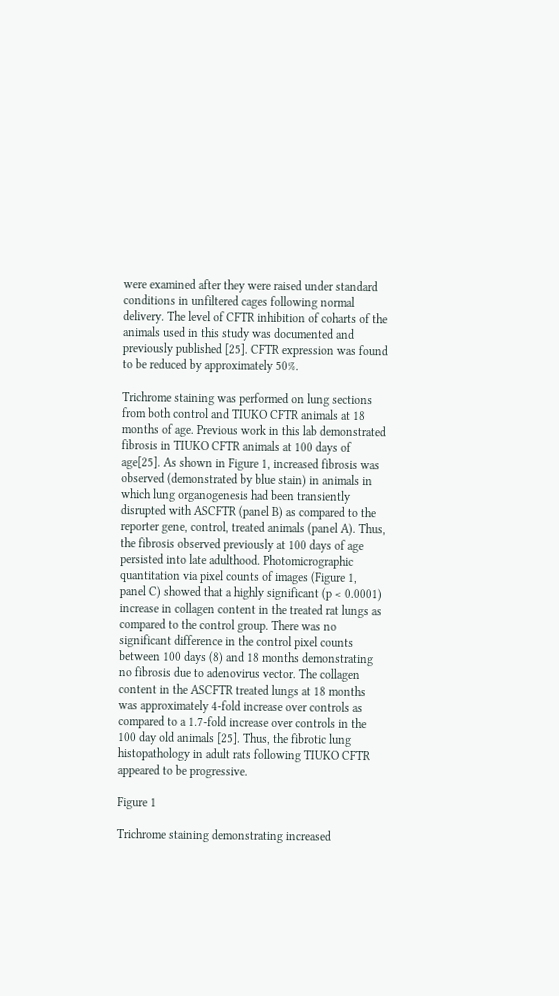were examined after they were raised under standard conditions in unfiltered cages following normal delivery. The level of CFTR inhibition of coharts of the animals used in this study was documented and previously published [25]. CFTR expression was found to be reduced by approximately 50%.

Trichrome staining was performed on lung sections from both control and TIUKO CFTR animals at 18 months of age. Previous work in this lab demonstrated fibrosis in TIUKO CFTR animals at 100 days of age[25]. As shown in Figure 1, increased fibrosis was observed (demonstrated by blue stain) in animals in which lung organogenesis had been transiently disrupted with ASCFTR (panel B) as compared to the reporter gene, control, treated animals (panel A). Thus, the fibrosis observed previously at 100 days of age persisted into late adulthood. Photomicrographic quantitation via pixel counts of images (Figure 1, panel C) showed that a highly significant (p < 0.0001) increase in collagen content in the treated rat lungs as compared to the control group. There was no significant difference in the control pixel counts between 100 days (8) and 18 months demonstrating no fibrosis due to adenovirus vector. The collagen content in the ASCFTR treated lungs at 18 months was approximately 4-fold increase over controls as compared to a 1.7-fold increase over controls in the 100 day old animals [25]. Thus, the fibrotic lung histopathology in adult rats following TIUKO CFTR appeared to be progressive.

Figure 1

Trichrome staining demonstrating increased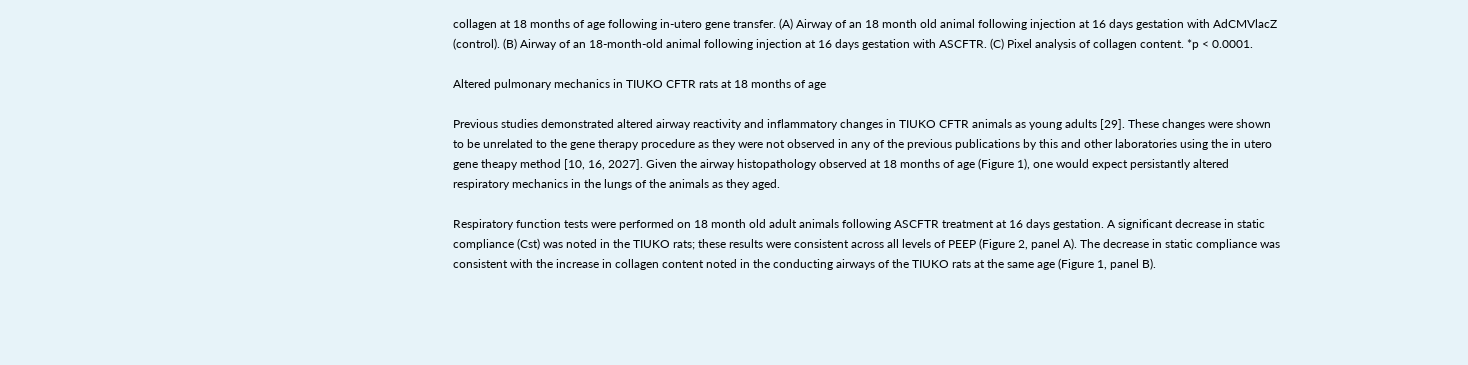collagen at 18 months of age following in-utero gene transfer. (A) Airway of an 18 month old animal following injection at 16 days gestation with AdCMVlacZ (control). (B) Airway of an 18-month-old animal following injection at 16 days gestation with ASCFTR. (C) Pixel analysis of collagen content. *p < 0.0001.

Altered pulmonary mechanics in TIUKO CFTR rats at 18 months of age

Previous studies demonstrated altered airway reactivity and inflammatory changes in TIUKO CFTR animals as young adults [29]. These changes were shown to be unrelated to the gene therapy procedure as they were not observed in any of the previous publications by this and other laboratories using the in utero gene theapy method [10, 16, 2027]. Given the airway histopathology observed at 18 months of age (Figure 1), one would expect persistantly altered respiratory mechanics in the lungs of the animals as they aged.

Respiratory function tests were performed on 18 month old adult animals following ASCFTR treatment at 16 days gestation. A significant decrease in static compliance (Cst) was noted in the TIUKO rats; these results were consistent across all levels of PEEP (Figure 2, panel A). The decrease in static compliance was consistent with the increase in collagen content noted in the conducting airways of the TIUKO rats at the same age (Figure 1, panel B).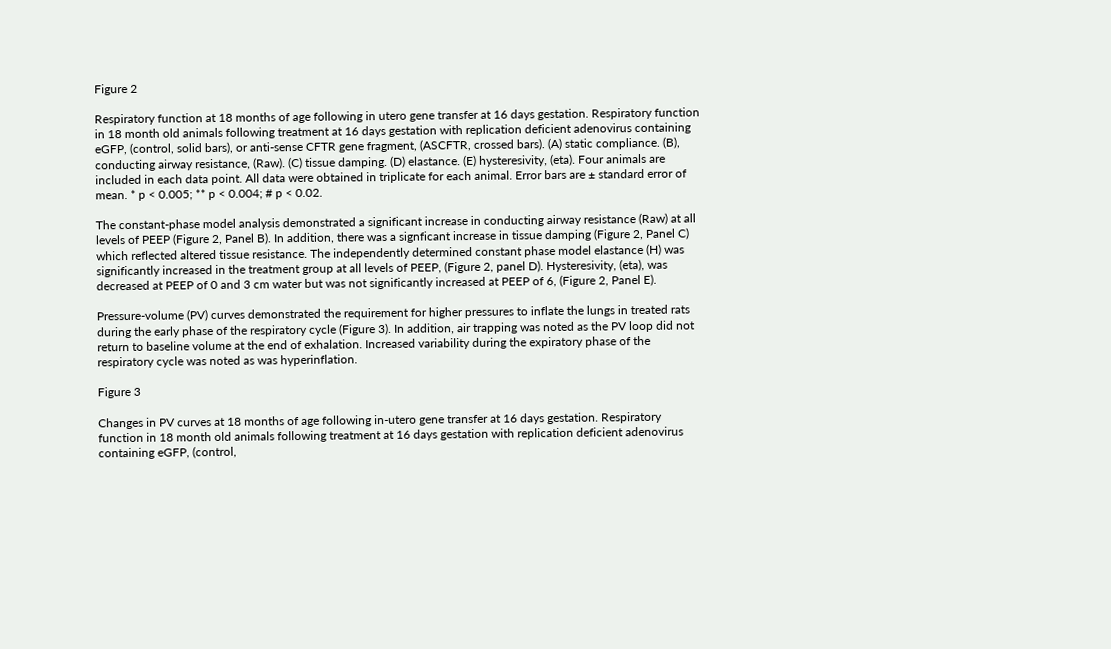Figure 2

Respiratory function at 18 months of age following in utero gene transfer at 16 days gestation. Respiratory function in 18 month old animals following treatment at 16 days gestation with replication deficient adenovirus containing eGFP, (control, solid bars), or anti-sense CFTR gene fragment, (ASCFTR, crossed bars). (A) static compliance. (B), conducting airway resistance, (Raw). (C) tissue damping. (D) elastance. (E) hysteresivity, (eta). Four animals are included in each data point. All data were obtained in triplicate for each animal. Error bars are ± standard error of mean. * p < 0.005; ** p < 0.004; # p < 0.02.

The constant-phase model analysis demonstrated a significant increase in conducting airway resistance (Raw) at all levels of PEEP (Figure 2, Panel B). In addition, there was a signficant increase in tissue damping (Figure 2, Panel C) which reflected altered tissue resistance. The independently determined constant phase model elastance (H) was significantly increased in the treatment group at all levels of PEEP, (Figure 2, panel D). Hysteresivity, (eta), was decreased at PEEP of 0 and 3 cm water but was not significantly increased at PEEP of 6, (Figure 2, Panel E).

Pressure-volume (PV) curves demonstrated the requirement for higher pressures to inflate the lungs in treated rats during the early phase of the respiratory cycle (Figure 3). In addition, air trapping was noted as the PV loop did not return to baseline volume at the end of exhalation. Increased variability during the expiratory phase of the respiratory cycle was noted as was hyperinflation.

Figure 3

Changes in PV curves at 18 months of age following in-utero gene transfer at 16 days gestation. Respiratory function in 18 month old animals following treatment at 16 days gestation with replication deficient adenovirus containing eGFP, (control,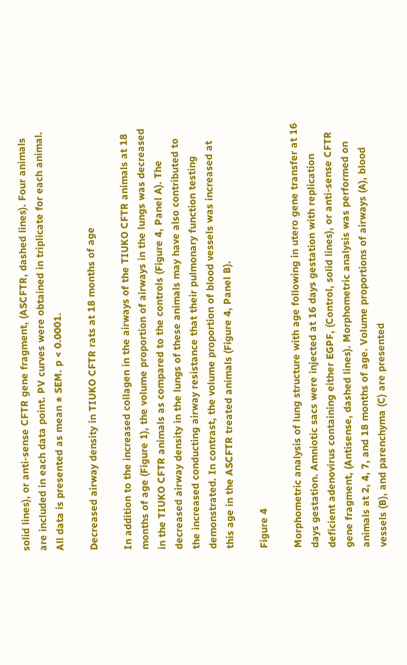solid lines), or anti-sense CFTR gene fragment, (ASCFTR, dashed lines). Four animals are included in each data point. PV curves were obtained in triplicate for each animal. All data is presented as mean ± SEM. p < 0.0001.

Decreased airway density in TIUKO CFTR rats at 18 months of age

In addition to the increased collagen in the airways of the TIUKO CFTR animals at 18 months of age (Figure 1), the volume proportion of airways in the lungs was decreased in the TIUKO CFTR animals as compared to the controls (Figure 4, Panel A). The decreased airway density in the lungs of these animals may have also contributed to the increased conducting airway resistance that their pulmonary function testing demonstrated. In contrast, the volume proportion of blood vessels was increased at this age in the ASCFTR treated animals (Figure 4, Panel B).

Figure 4

Morphometric analysis of lung structure with age following in utero gene transfer at 16 days gestation. Amniotic sacs were injected at 16 days gestation with replication deficient adenovirus containing either EGPF, (Control, solid lines), or anti-sense CFTR gene fragment, (Antisense, dashed lines). Morphometric analysis was performed on animals at 2, 4, 7, and 18 months of age. Volume proportions of airways (A), blood vessels (B), and parenchyma (C) are presented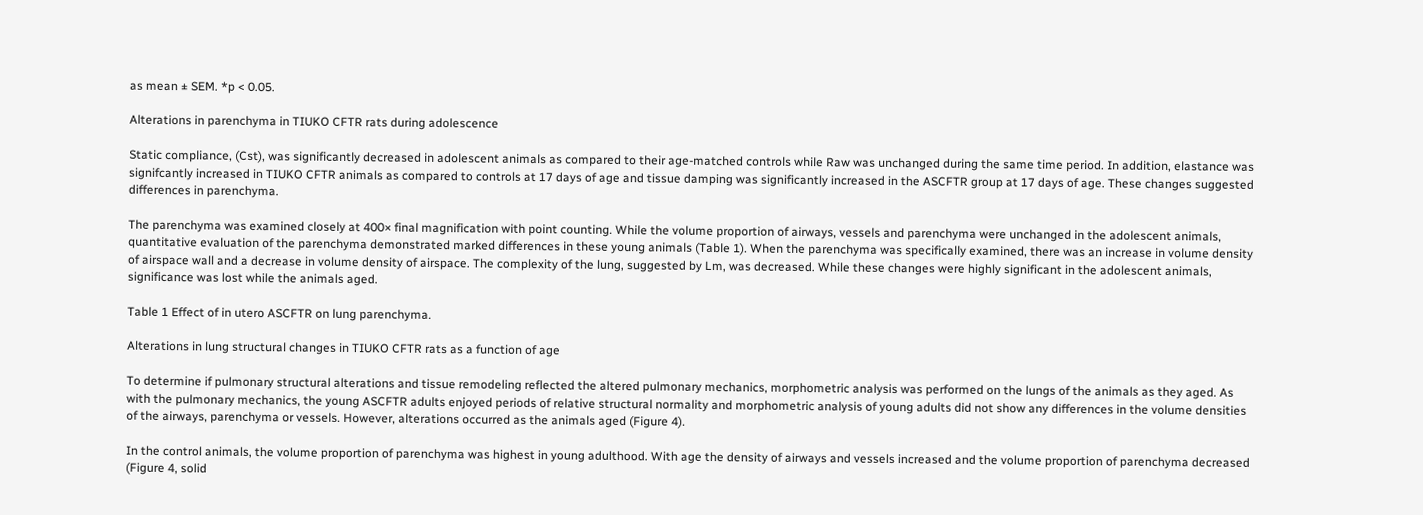as mean ± SEM. *p < 0.05.

Alterations in parenchyma in TIUKO CFTR rats during adolescence

Static compliance, (Cst), was significantly decreased in adolescent animals as compared to their age-matched controls while Raw was unchanged during the same time period. In addition, elastance was signifcantly increased in TIUKO CFTR animals as compared to controls at 17 days of age and tissue damping was significantly increased in the ASCFTR group at 17 days of age. These changes suggested differences in parenchyma.

The parenchyma was examined closely at 400× final magnification with point counting. While the volume proportion of airways, vessels and parenchyma were unchanged in the adolescent animals, quantitative evaluation of the parenchyma demonstrated marked differences in these young animals (Table 1). When the parenchyma was specifically examined, there was an increase in volume density of airspace wall and a decrease in volume density of airspace. The complexity of the lung, suggested by Lm, was decreased. While these changes were highly significant in the adolescent animals, significance was lost while the animals aged.

Table 1 Effect of in utero ASCFTR on lung parenchyma.

Alterations in lung structural changes in TIUKO CFTR rats as a function of age

To determine if pulmonary structural alterations and tissue remodeling reflected the altered pulmonary mechanics, morphometric analysis was performed on the lungs of the animals as they aged. As with the pulmonary mechanics, the young ASCFTR adults enjoyed periods of relative structural normality and morphometric analysis of young adults did not show any differences in the volume densities of the airways, parenchyma or vessels. However, alterations occurred as the animals aged (Figure 4).

In the control animals, the volume proportion of parenchyma was highest in young adulthood. With age the density of airways and vessels increased and the volume proportion of parenchyma decreased (Figure 4, solid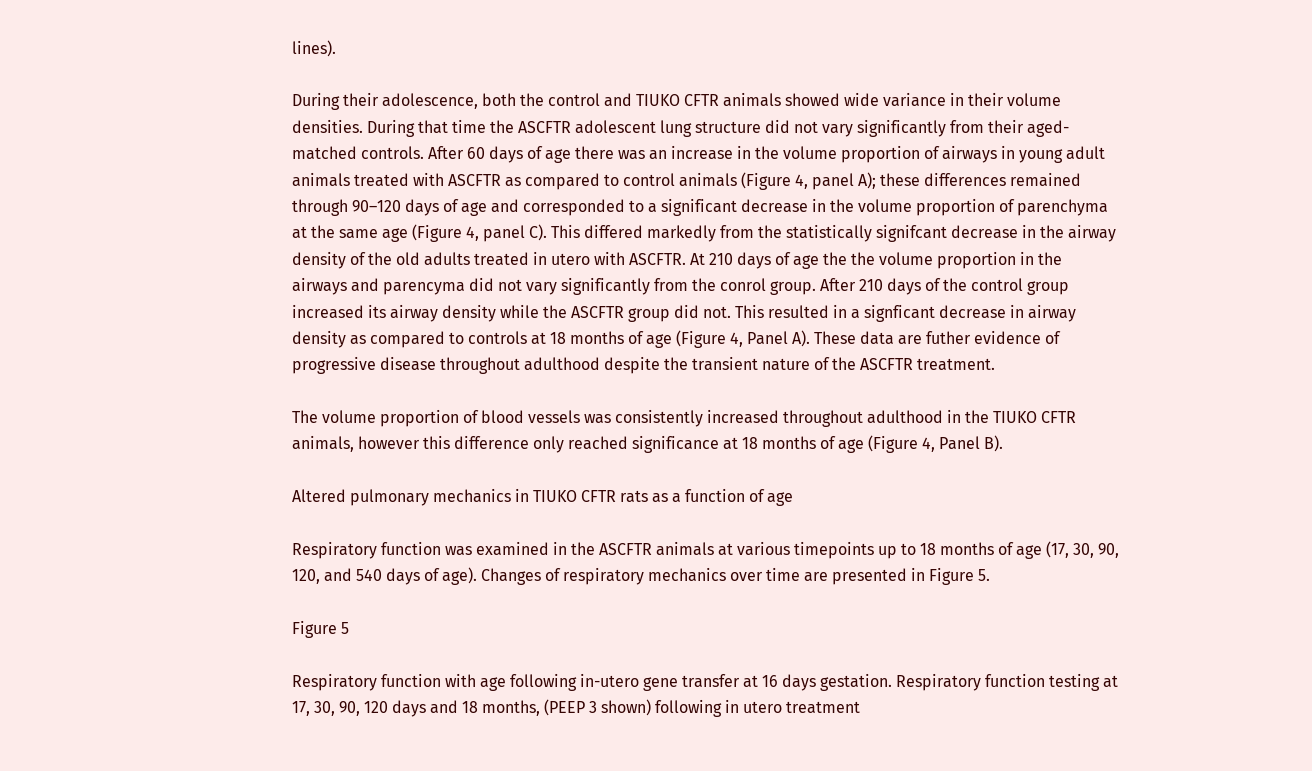lines).

During their adolescence, both the control and TIUKO CFTR animals showed wide variance in their volume densities. During that time the ASCFTR adolescent lung structure did not vary significantly from their aged-matched controls. After 60 days of age there was an increase in the volume proportion of airways in young adult animals treated with ASCFTR as compared to control animals (Figure 4, panel A); these differences remained through 90–120 days of age and corresponded to a significant decrease in the volume proportion of parenchyma at the same age (Figure 4, panel C). This differed markedly from the statistically signifcant decrease in the airway density of the old adults treated in utero with ASCFTR. At 210 days of age the the volume proportion in the airways and parencyma did not vary significantly from the conrol group. After 210 days of the control group increased its airway density while the ASCFTR group did not. This resulted in a signficant decrease in airway density as compared to controls at 18 months of age (Figure 4, Panel A). These data are futher evidence of progressive disease throughout adulthood despite the transient nature of the ASCFTR treatment.

The volume proportion of blood vessels was consistently increased throughout adulthood in the TIUKO CFTR animals, however this difference only reached significance at 18 months of age (Figure 4, Panel B).

Altered pulmonary mechanics in TIUKO CFTR rats as a function of age

Respiratory function was examined in the ASCFTR animals at various timepoints up to 18 months of age (17, 30, 90, 120, and 540 days of age). Changes of respiratory mechanics over time are presented in Figure 5.

Figure 5

Respiratory function with age following in-utero gene transfer at 16 days gestation. Respiratory function testing at 17, 30, 90, 120 days and 18 months, (PEEP 3 shown) following in utero treatment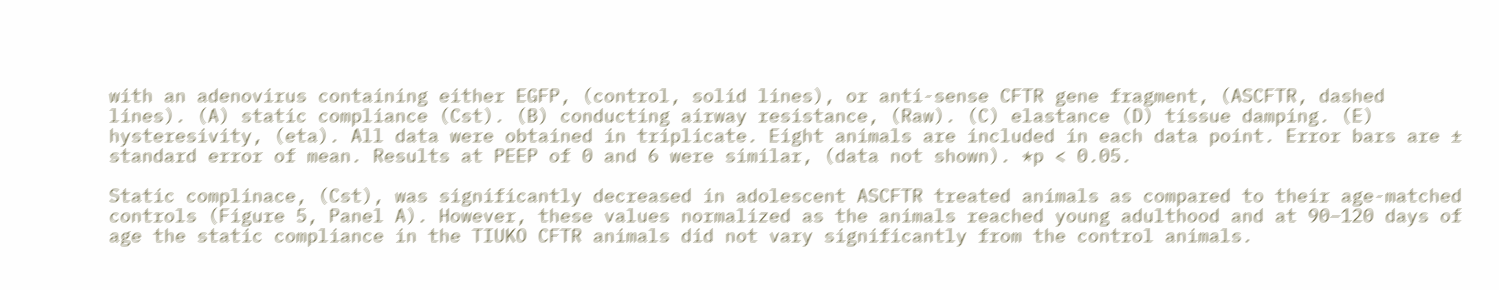with an adenovirus containing either EGFP, (control, solid lines), or anti-sense CFTR gene fragment, (ASCFTR, dashed lines). (A) static compliance (Cst). (B) conducting airway resistance, (Raw). (C) elastance (D) tissue damping. (E) hysteresivity, (eta). All data were obtained in triplicate. Eight animals are included in each data point. Error bars are ± standard error of mean. Results at PEEP of 0 and 6 were similar, (data not shown). *p < 0.05.

Static complinace, (Cst), was significantly decreased in adolescent ASCFTR treated animals as compared to their age-matched controls (Figure 5, Panel A). However, these values normalized as the animals reached young adulthood and at 90–120 days of age the static compliance in the TIUKO CFTR animals did not vary significantly from the control animals.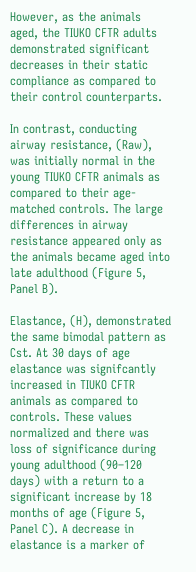However, as the animals aged, the TIUKO CFTR adults demonstrated significant decreases in their static compliance as compared to their control counterparts.

In contrast, conducting airway resistance, (Raw), was initially normal in the young TIUKO CFTR animals as compared to their age-matched controls. The large differences in airway resistance appeared only as the animals became aged into late adulthood (Figure 5, Panel B).

Elastance, (H), demonstrated the same bimodal pattern as Cst. At 30 days of age elastance was signifcantly increased in TIUKO CFTR animals as compared to controls. These values normalized and there was loss of significance during young adulthood (90–120 days) with a return to a significant increase by 18 months of age (Figure 5, Panel C). A decrease in elastance is a marker of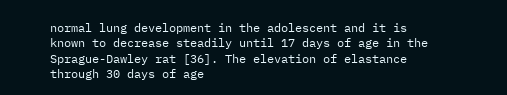normal lung development in the adolescent and it is known to decrease steadily until 17 days of age in the Sprague-Dawley rat [36]. The elevation of elastance through 30 days of age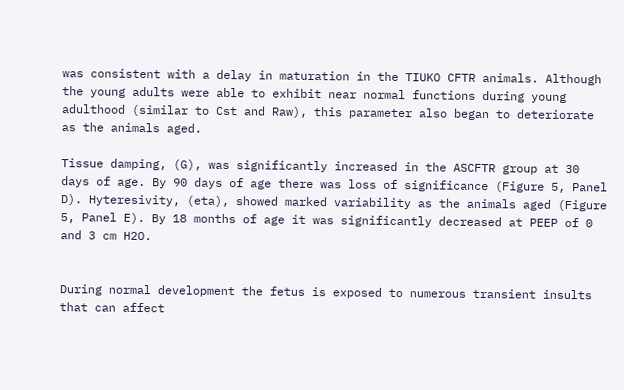was consistent with a delay in maturation in the TIUKO CFTR animals. Although the young adults were able to exhibit near normal functions during young adulthood (similar to Cst and Raw), this parameter also began to deteriorate as the animals aged.

Tissue damping, (G), was significantly increased in the ASCFTR group at 30 days of age. By 90 days of age there was loss of significance (Figure 5, Panel D). Hyteresivity, (eta), showed marked variability as the animals aged (Figure 5, Panel E). By 18 months of age it was significantly decreased at PEEP of 0 and 3 cm H2O.


During normal development the fetus is exposed to numerous transient insults that can affect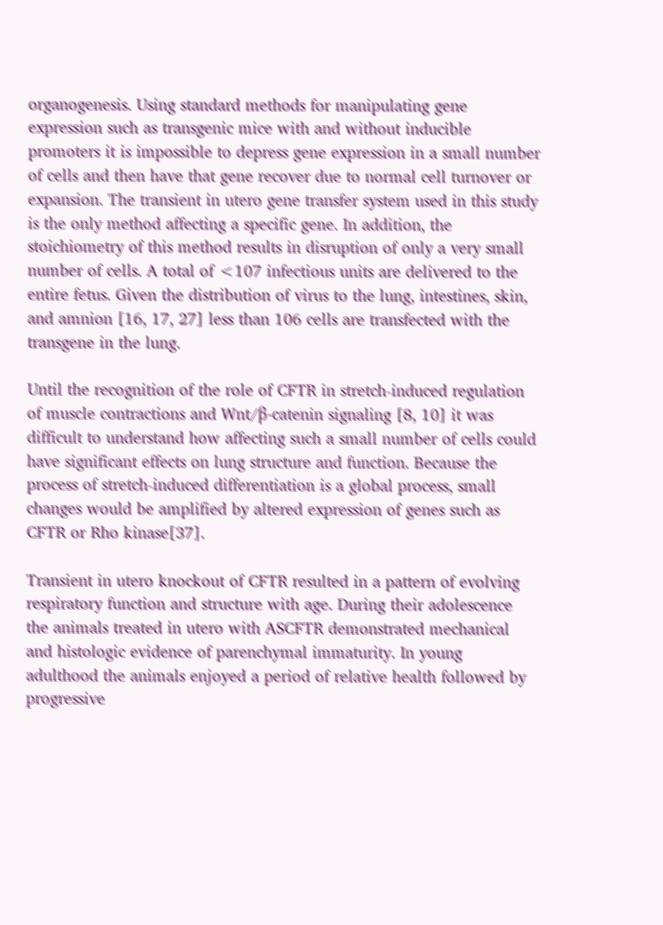organogenesis. Using standard methods for manipulating gene expression such as transgenic mice with and without inducible promoters it is impossible to depress gene expression in a small number of cells and then have that gene recover due to normal cell turnover or expansion. The transient in utero gene transfer system used in this study is the only method affecting a specific gene. In addition, the stoichiometry of this method results in disruption of only a very small number of cells. A total of <107 infectious units are delivered to the entire fetus. Given the distribution of virus to the lung, intestines, skin, and amnion [16, 17, 27] less than 106 cells are transfected with the transgene in the lung.

Until the recognition of the role of CFTR in stretch-induced regulation of muscle contractions and Wnt/β-catenin signaling [8, 10] it was difficult to understand how affecting such a small number of cells could have significant effects on lung structure and function. Because the process of stretch-induced differentiation is a global process, small changes would be amplified by altered expression of genes such as CFTR or Rho kinase[37].

Transient in utero knockout of CFTR resulted in a pattern of evolving respiratory function and structure with age. During their adolescence the animals treated in utero with ASCFTR demonstrated mechanical and histologic evidence of parenchymal immaturity. In young adulthood the animals enjoyed a period of relative health followed by progressive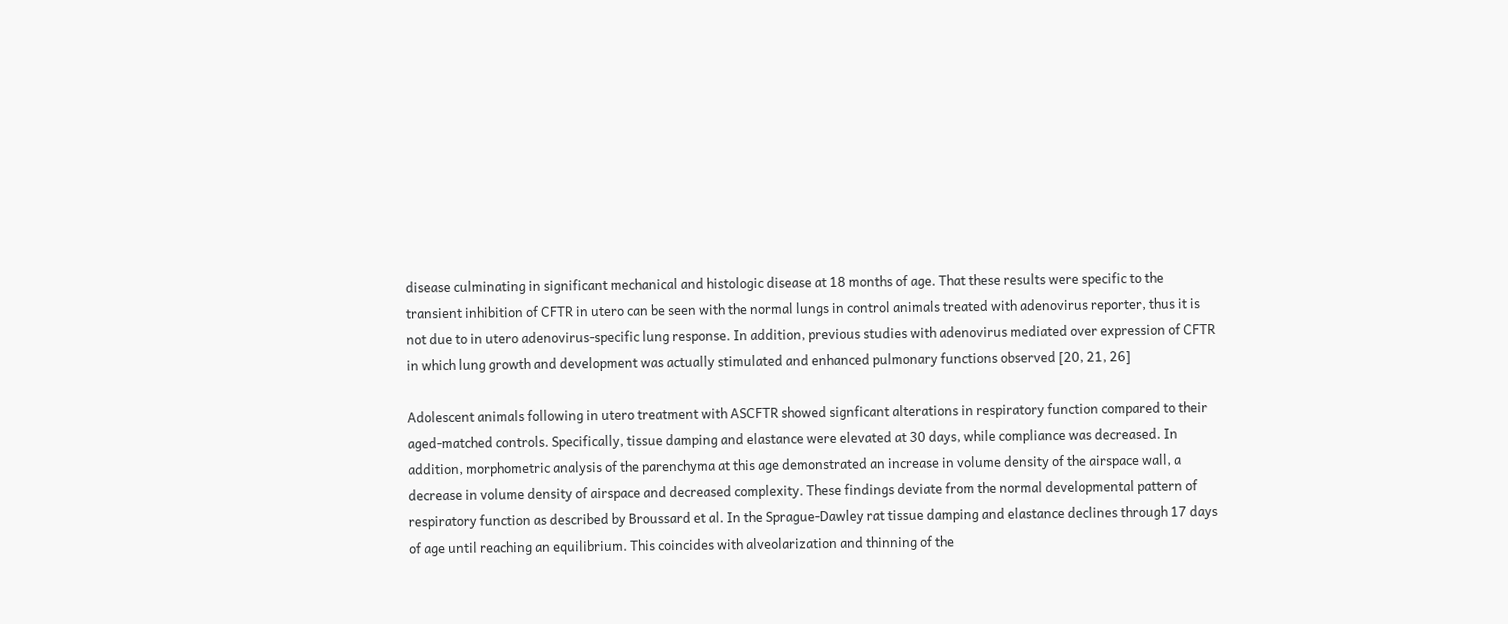disease culminating in significant mechanical and histologic disease at 18 months of age. That these results were specific to the transient inhibition of CFTR in utero can be seen with the normal lungs in control animals treated with adenovirus reporter, thus it is not due to in utero adenovirus-specific lung response. In addition, previous studies with adenovirus mediated over expression of CFTR in which lung growth and development was actually stimulated and enhanced pulmonary functions observed [20, 21, 26]

Adolescent animals following in utero treatment with ASCFTR showed signficant alterations in respiratory function compared to their aged-matched controls. Specifically, tissue damping and elastance were elevated at 30 days, while compliance was decreased. In addition, morphometric analysis of the parenchyma at this age demonstrated an increase in volume density of the airspace wall, a decrease in volume density of airspace and decreased complexity. These findings deviate from the normal developmental pattern of respiratory function as described by Broussard et al. In the Sprague-Dawley rat tissue damping and elastance declines through 17 days of age until reaching an equilibrium. This coincides with alveolarization and thinning of the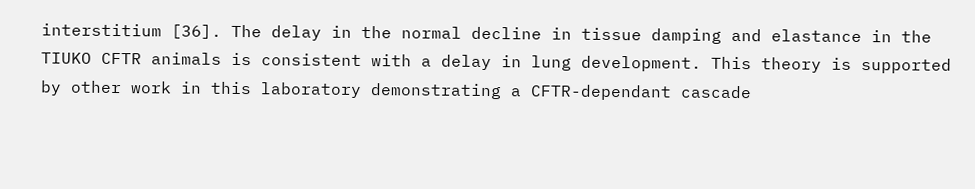interstitium [36]. The delay in the normal decline in tissue damping and elastance in the TIUKO CFTR animals is consistent with a delay in lung development. This theory is supported by other work in this laboratory demonstrating a CFTR-dependant cascade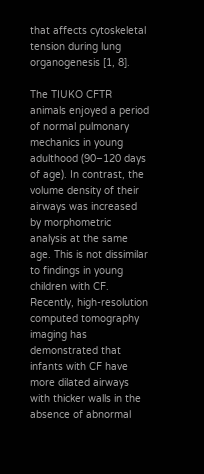that affects cytoskeletal tension during lung organogenesis [1, 8].

The TIUKO CFTR animals enjoyed a period of normal pulmonary mechanics in young adulthood (90–120 days of age). In contrast, the volume density of their airways was increased by morphometric analysis at the same age. This is not dissimilar to findings in young children with CF. Recently, high-resolution computed tomography imaging has demonstrated that infants with CF have more dilated airways with thicker walls in the absence of abnormal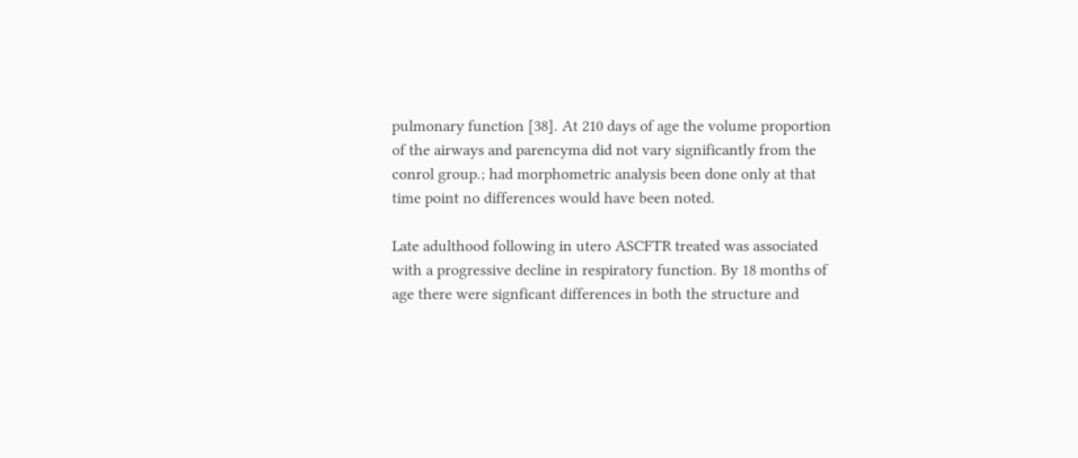pulmonary function [38]. At 210 days of age the volume proportion of the airways and parencyma did not vary significantly from the conrol group.; had morphometric analysis been done only at that time point no differences would have been noted.

Late adulthood following in utero ASCFTR treated was associated with a progressive decline in respiratory function. By 18 months of age there were signficant differences in both the structure and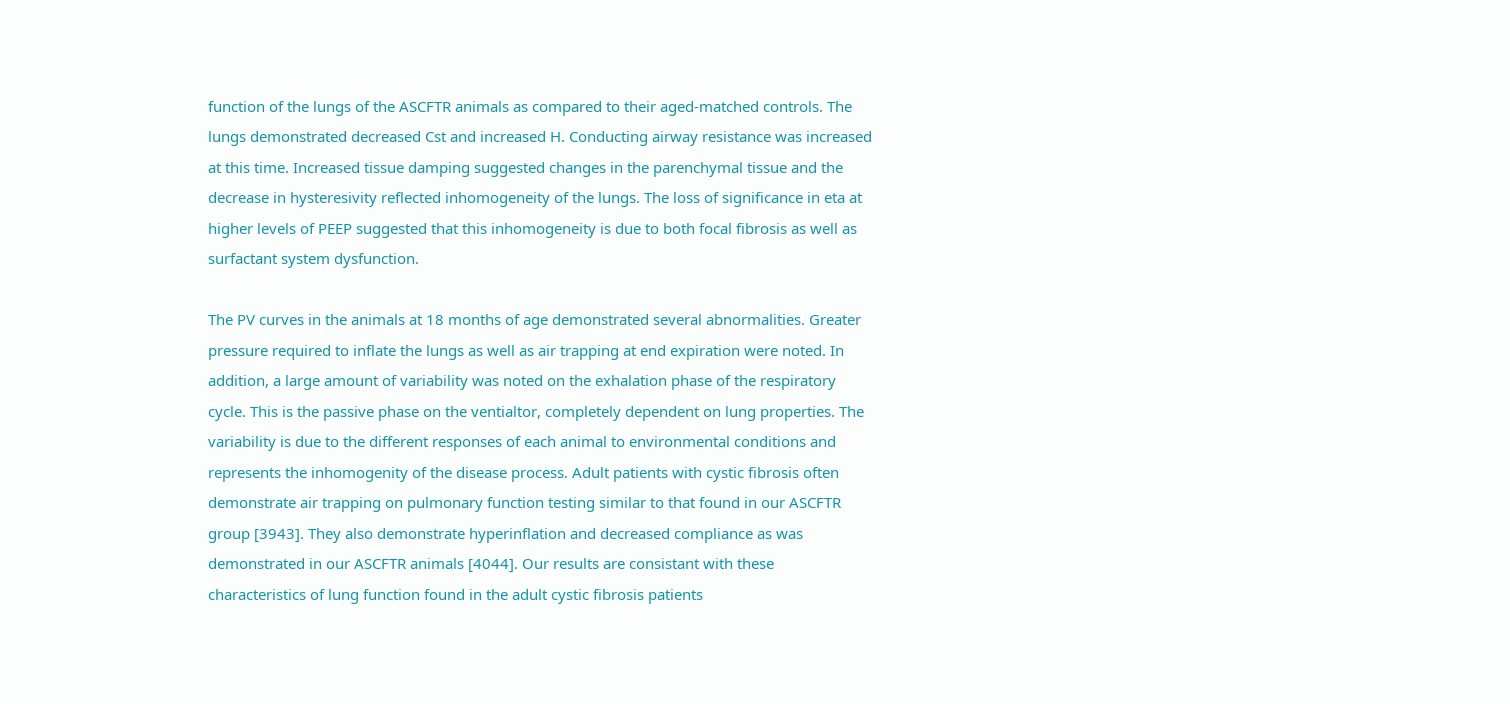function of the lungs of the ASCFTR animals as compared to their aged-matched controls. The lungs demonstrated decreased Cst and increased H. Conducting airway resistance was increased at this time. Increased tissue damping suggested changes in the parenchymal tissue and the decrease in hysteresivity reflected inhomogeneity of the lungs. The loss of significance in eta at higher levels of PEEP suggested that this inhomogeneity is due to both focal fibrosis as well as surfactant system dysfunction.

The PV curves in the animals at 18 months of age demonstrated several abnormalities. Greater pressure required to inflate the lungs as well as air trapping at end expiration were noted. In addition, a large amount of variability was noted on the exhalation phase of the respiratory cycle. This is the passive phase on the ventialtor, completely dependent on lung properties. The variability is due to the different responses of each animal to environmental conditions and represents the inhomogenity of the disease process. Adult patients with cystic fibrosis often demonstrate air trapping on pulmonary function testing similar to that found in our ASCFTR group [3943]. They also demonstrate hyperinflation and decreased compliance as was demonstrated in our ASCFTR animals [4044]. Our results are consistant with these characteristics of lung function found in the adult cystic fibrosis patients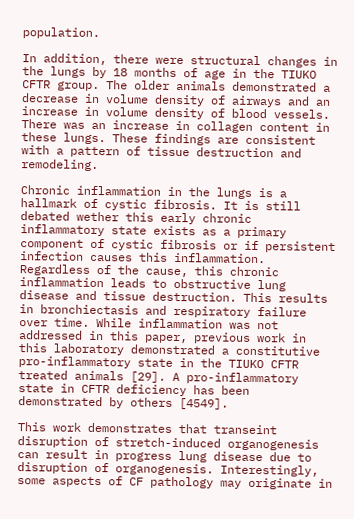population.

In addition, there were structural changes in the lungs by 18 months of age in the TIUKO CFTR group. The older animals demonstrated a decrease in volume density of airways and an increase in volume density of blood vessels. There was an increase in collagen content in these lungs. These findings are consistent with a pattern of tissue destruction and remodeling.

Chronic inflammation in the lungs is a hallmark of cystic fibrosis. It is still debated wether this early chronic inflammatory state exists as a primary component of cystic fibrosis or if persistent infection causes this inflammation. Regardless of the cause, this chronic inflammation leads to obstructive lung disease and tissue destruction. This results in bronchiectasis and respiratory failure over time. While inflammation was not addressed in this paper, previous work in this laboratory demonstrated a constitutive pro-inflammatory state in the TIUKO CFTR treated animals [29]. A pro-inflammatory state in CFTR deficiency has been demonstrated by others [4549].

This work demonstrates that transeint disruption of stretch-induced organogenesis can result in progress lung disease due to disruption of organogenesis. Interestingly, some aspects of CF pathology may originate in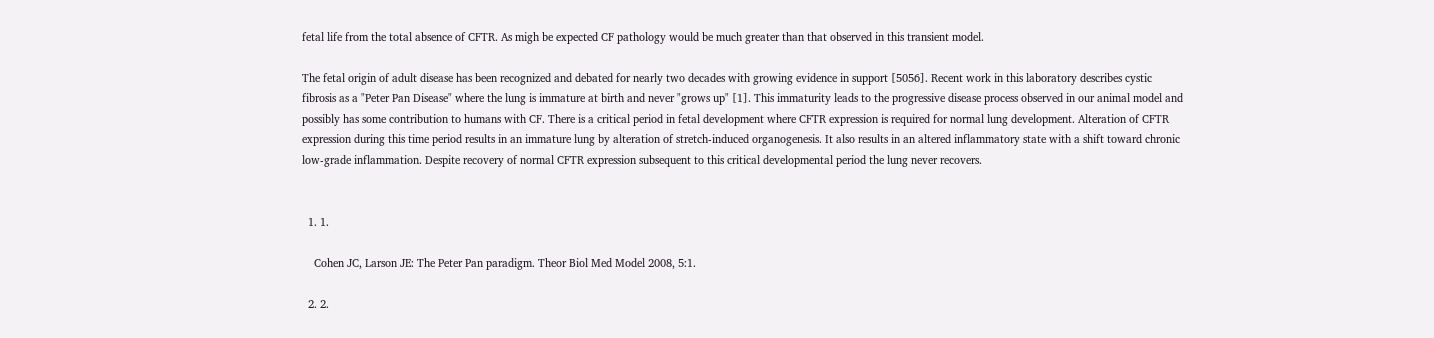fetal life from the total absence of CFTR. As migh be expected CF pathology would be much greater than that observed in this transient model.

The fetal origin of adult disease has been recognized and debated for nearly two decades with growing evidence in support [5056]. Recent work in this laboratory describes cystic fibrosis as a "Peter Pan Disease" where the lung is immature at birth and never "grows up" [1]. This immaturity leads to the progressive disease process observed in our animal model and possibly has some contribution to humans with CF. There is a critical period in fetal development where CFTR expression is required for normal lung development. Alteration of CFTR expression during this time period results in an immature lung by alteration of stretch-induced organogenesis. It also results in an altered inflammatory state with a shift toward chronic low-grade inflammation. Despite recovery of normal CFTR expression subsequent to this critical developmental period the lung never recovers.


  1. 1.

    Cohen JC, Larson JE: The Peter Pan paradigm. Theor Biol Med Model 2008, 5:1.

  2. 2.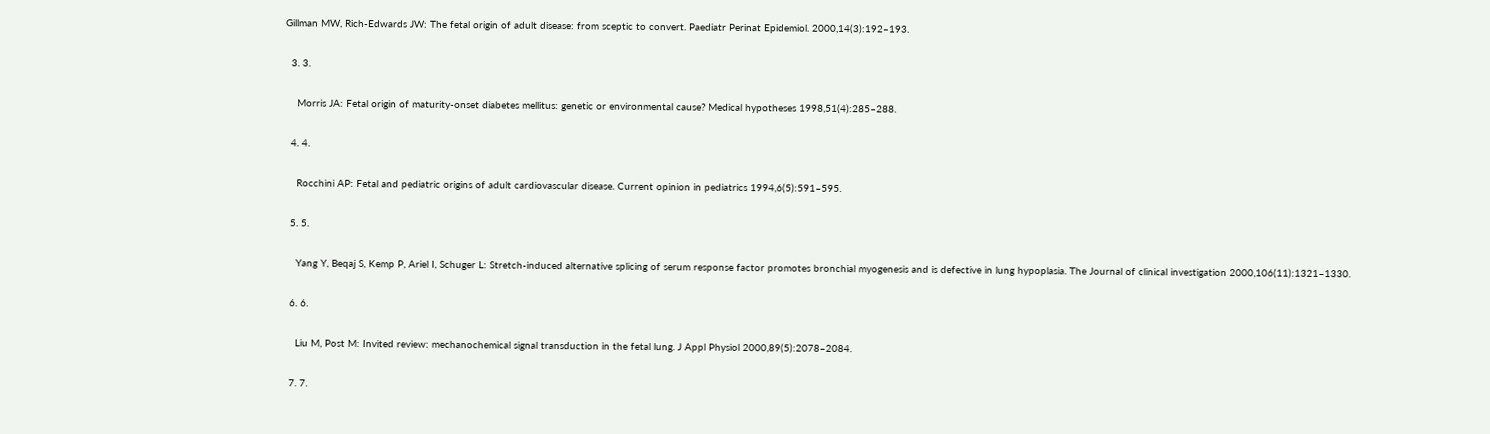Gillman MW, Rich-Edwards JW: The fetal origin of adult disease: from sceptic to convert. Paediatr Perinat Epidemiol. 2000,14(3):192–193.

  3. 3.

    Morris JA: Fetal origin of maturity-onset diabetes mellitus: genetic or environmental cause? Medical hypotheses 1998,51(4):285–288.

  4. 4.

    Rocchini AP: Fetal and pediatric origins of adult cardiovascular disease. Current opinion in pediatrics 1994,6(5):591–595.

  5. 5.

    Yang Y, Beqaj S, Kemp P, Ariel I, Schuger L: Stretch-induced alternative splicing of serum response factor promotes bronchial myogenesis and is defective in lung hypoplasia. The Journal of clinical investigation 2000,106(11):1321–1330.

  6. 6.

    Liu M, Post M: Invited review: mechanochemical signal transduction in the fetal lung. J Appl Physiol 2000,89(5):2078–2084.

  7. 7.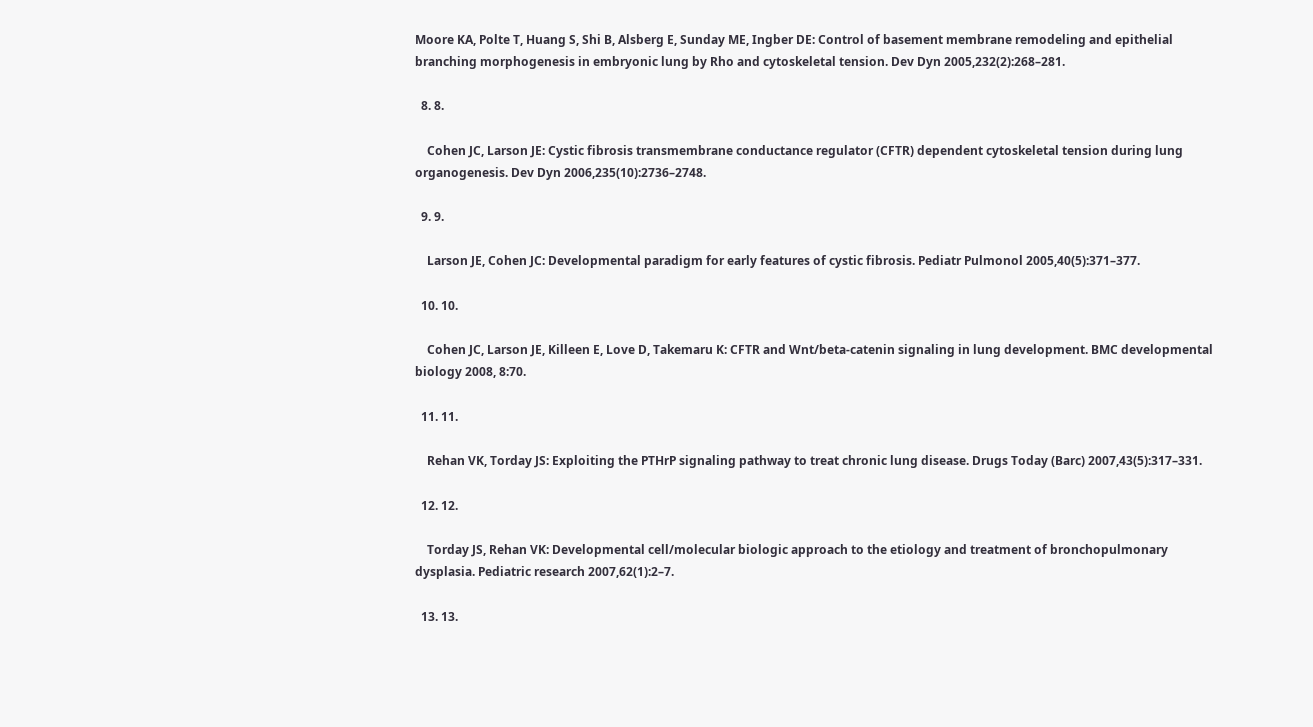Moore KA, Polte T, Huang S, Shi B, Alsberg E, Sunday ME, Ingber DE: Control of basement membrane remodeling and epithelial branching morphogenesis in embryonic lung by Rho and cytoskeletal tension. Dev Dyn 2005,232(2):268–281.

  8. 8.

    Cohen JC, Larson JE: Cystic fibrosis transmembrane conductance regulator (CFTR) dependent cytoskeletal tension during lung organogenesis. Dev Dyn 2006,235(10):2736–2748.

  9. 9.

    Larson JE, Cohen JC: Developmental paradigm for early features of cystic fibrosis. Pediatr Pulmonol 2005,40(5):371–377.

  10. 10.

    Cohen JC, Larson JE, Killeen E, Love D, Takemaru K: CFTR and Wnt/beta-catenin signaling in lung development. BMC developmental biology 2008, 8:70.

  11. 11.

    Rehan VK, Torday JS: Exploiting the PTHrP signaling pathway to treat chronic lung disease. Drugs Today (Barc) 2007,43(5):317–331.

  12. 12.

    Torday JS, Rehan VK: Developmental cell/molecular biologic approach to the etiology and treatment of bronchopulmonary dysplasia. Pediatric research 2007,62(1):2–7.

  13. 13.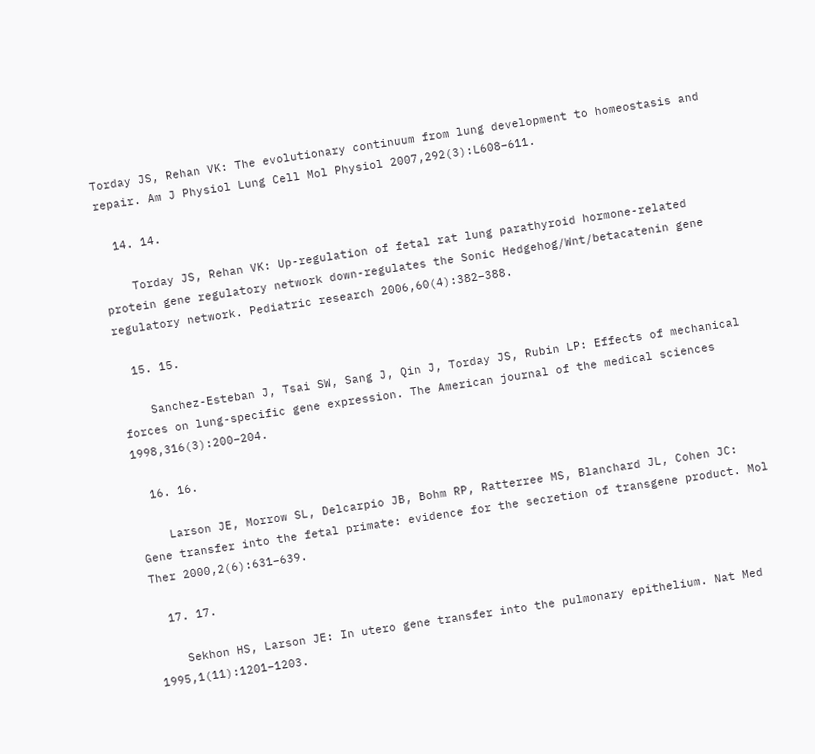Torday JS, Rehan VK: The evolutionary continuum from lung development to homeostasis and repair. Am J Physiol Lung Cell Mol Physiol 2007,292(3):L608–611.

  14. 14.

    Torday JS, Rehan VK: Up-regulation of fetal rat lung parathyroid hormone-related protein gene regulatory network down-regulates the Sonic Hedgehog/Wnt/betacatenin gene regulatory network. Pediatric research 2006,60(4):382–388.

  15. 15.

    Sanchez-Esteban J, Tsai SW, Sang J, Qin J, Torday JS, Rubin LP: Effects of mechanical forces on lung-specific gene expression. The American journal of the medical sciences 1998,316(3):200–204.

  16. 16.

    Larson JE, Morrow SL, Delcarpio JB, Bohm RP, Ratterree MS, Blanchard JL, Cohen JC: Gene transfer into the fetal primate: evidence for the secretion of transgene product. Mol Ther 2000,2(6):631–639.

  17. 17.

    Sekhon HS, Larson JE: In utero gene transfer into the pulmonary epithelium. Nat Med 1995,1(11):1201–1203.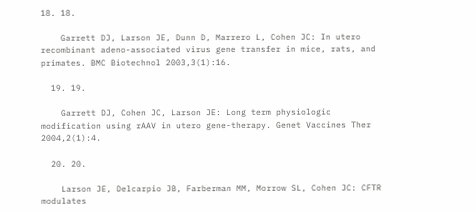18. 18.

    Garrett DJ, Larson JE, Dunn D, Marrero L, Cohen JC: In utero recombinant adeno-associated virus gene transfer in mice, rats, and primates. BMC Biotechnol 2003,3(1):16.

  19. 19.

    Garrett DJ, Cohen JC, Larson JE: Long term physiologic modification using rAAV in utero gene-therapy. Genet Vaccines Ther 2004,2(1):4.

  20. 20.

    Larson JE, Delcarpio JB, Farberman MM, Morrow SL, Cohen JC: CFTR modulates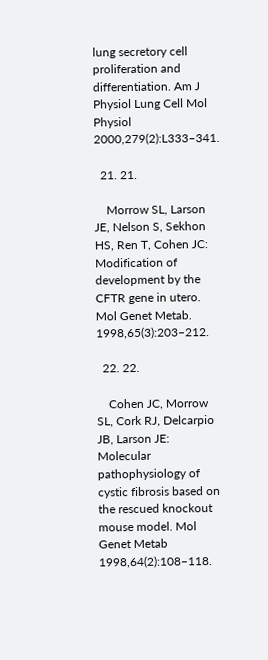lung secretory cell proliferation and differentiation. Am J Physiol Lung Cell Mol Physiol 2000,279(2):L333–341.

  21. 21.

    Morrow SL, Larson JE, Nelson S, Sekhon HS, Ren T, Cohen JC: Modification of development by the CFTR gene in utero. Mol Genet Metab. 1998,65(3):203–212.

  22. 22.

    Cohen JC, Morrow SL, Cork RJ, Delcarpio JB, Larson JE: Molecular pathophysiology of cystic fibrosis based on the rescued knockout mouse model. Mol Genet Metab 1998,64(2):108–118.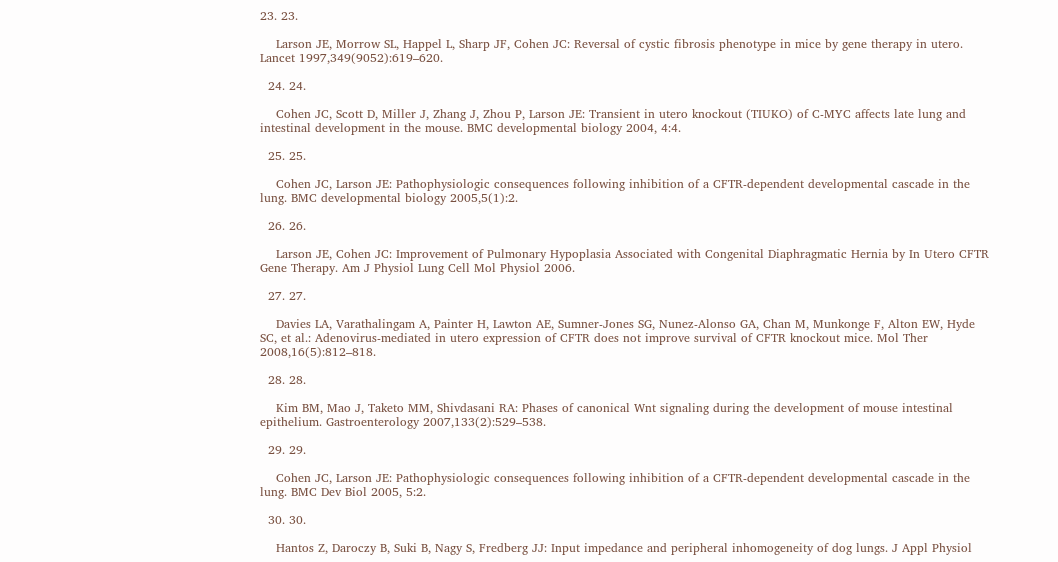23. 23.

    Larson JE, Morrow SL, Happel L, Sharp JF, Cohen JC: Reversal of cystic fibrosis phenotype in mice by gene therapy in utero. Lancet 1997,349(9052):619–620.

  24. 24.

    Cohen JC, Scott D, Miller J, Zhang J, Zhou P, Larson JE: Transient in utero knockout (TIUKO) of C-MYC affects late lung and intestinal development in the mouse. BMC developmental biology 2004, 4:4.

  25. 25.

    Cohen JC, Larson JE: Pathophysiologic consequences following inhibition of a CFTR-dependent developmental cascade in the lung. BMC developmental biology 2005,5(1):2.

  26. 26.

    Larson JE, Cohen JC: Improvement of Pulmonary Hypoplasia Associated with Congenital Diaphragmatic Hernia by In Utero CFTR Gene Therapy. Am J Physiol Lung Cell Mol Physiol 2006.

  27. 27.

    Davies LA, Varathalingam A, Painter H, Lawton AE, Sumner-Jones SG, Nunez-Alonso GA, Chan M, Munkonge F, Alton EW, Hyde SC, et al.: Adenovirus-mediated in utero expression of CFTR does not improve survival of CFTR knockout mice. Mol Ther 2008,16(5):812–818.

  28. 28.

    Kim BM, Mao J, Taketo MM, Shivdasani RA: Phases of canonical Wnt signaling during the development of mouse intestinal epithelium. Gastroenterology 2007,133(2):529–538.

  29. 29.

    Cohen JC, Larson JE: Pathophysiologic consequences following inhibition of a CFTR-dependent developmental cascade in the lung. BMC Dev Biol 2005, 5:2.

  30. 30.

    Hantos Z, Daroczy B, Suki B, Nagy S, Fredberg JJ: Input impedance and peripheral inhomogeneity of dog lungs. J Appl Physiol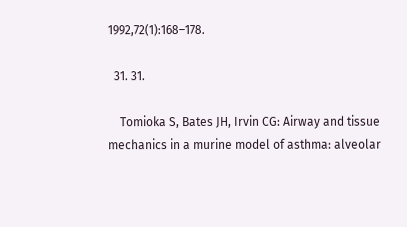1992,72(1):168–178.

  31. 31.

    Tomioka S, Bates JH, Irvin CG: Airway and tissue mechanics in a murine model of asthma: alveolar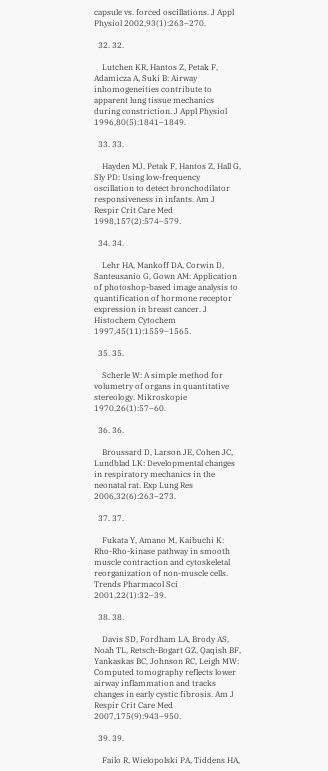capsule vs. forced oscillations. J Appl Physiol 2002,93(1):263–270.

  32. 32.

    Lutchen KR, Hantos Z, Petak F, Adamicza A, Suki B: Airway inhomogeneities contribute to apparent lung tissue mechanics during constriction. J Appl Physiol 1996,80(5):1841–1849.

  33. 33.

    Hayden MJ, Petak F, Hantos Z, Hall G, Sly PD: Using low-frequency oscillation to detect bronchodilator responsiveness in infants. Am J Respir Crit Care Med 1998,157(2):574–579.

  34. 34.

    Lehr HA, Mankoff DA, Corwin D, Santeusanio G, Gown AM: Application of photoshop-based image analysis to quantification of hormone receptor expression in breast cancer. J Histochem Cytochem 1997,45(11):1559–1565.

  35. 35.

    Scherle W: A simple method for volumetry of organs in quantitative stereology. Mikroskopie 1970,26(1):57–60.

  36. 36.

    Broussard D, Larson JE, Cohen JC, Lundblad LK: Developmental changes in respiratory mechanics in the neonatal rat. Exp Lung Res 2006,32(6):263–273.

  37. 37.

    Fukata Y, Amano M, Kaibuchi K: Rho-Rho-kinase pathway in smooth muscle contraction and cytoskeletal reorganization of non-muscle cells. Trends Pharmacol Sci 2001,22(1):32–39.

  38. 38.

    Davis SD, Fordham LA, Brody AS, Noah TL, Retsch-Bogart GZ, Qaqish BF, Yankaskas BC, Johnson RC, Leigh MW: Computed tomography reflects lower airway inflammation and tracks changes in early cystic fibrosis. Am J Respir Crit Care Med 2007,175(9):943–950.

  39. 39.

    Failo R, Wielopolski PA, Tiddens HA,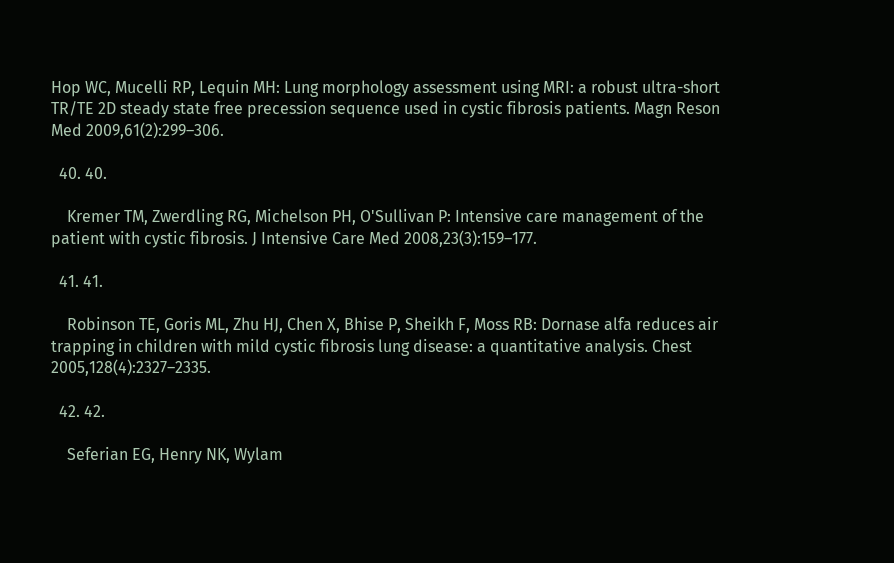Hop WC, Mucelli RP, Lequin MH: Lung morphology assessment using MRI: a robust ultra-short TR/TE 2D steady state free precession sequence used in cystic fibrosis patients. Magn Reson Med 2009,61(2):299–306.

  40. 40.

    Kremer TM, Zwerdling RG, Michelson PH, O'Sullivan P: Intensive care management of the patient with cystic fibrosis. J Intensive Care Med 2008,23(3):159–177.

  41. 41.

    Robinson TE, Goris ML, Zhu HJ, Chen X, Bhise P, Sheikh F, Moss RB: Dornase alfa reduces air trapping in children with mild cystic fibrosis lung disease: a quantitative analysis. Chest 2005,128(4):2327–2335.

  42. 42.

    Seferian EG, Henry NK, Wylam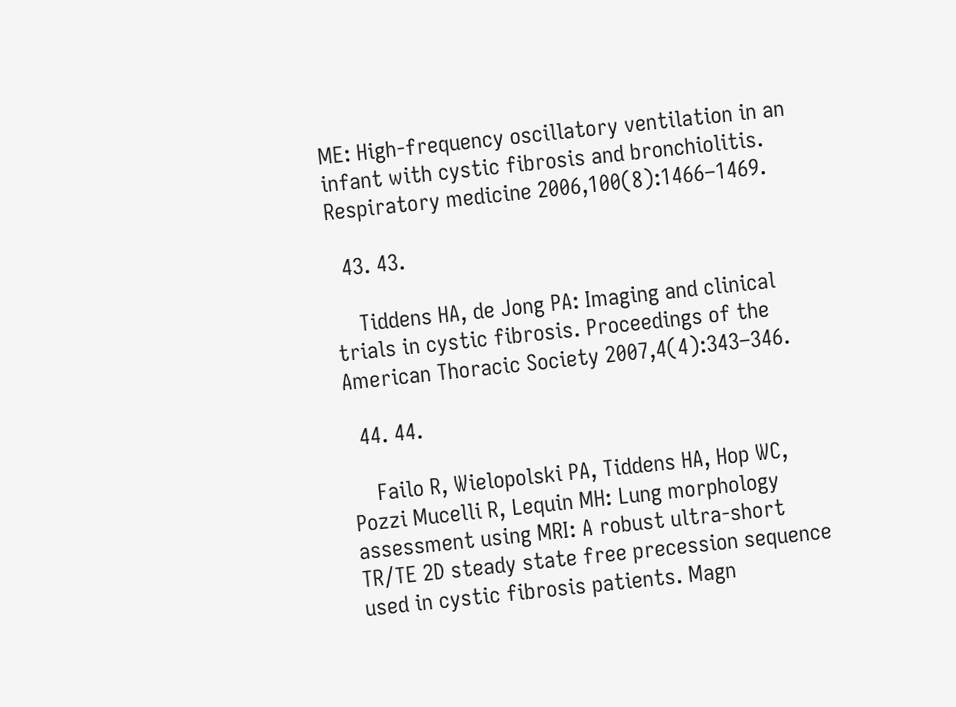ME: High-frequency oscillatory ventilation in an infant with cystic fibrosis and bronchiolitis. Respiratory medicine 2006,100(8):1466–1469.

  43. 43.

    Tiddens HA, de Jong PA: Imaging and clinical trials in cystic fibrosis. Proceedings of the American Thoracic Society 2007,4(4):343–346.

  44. 44.

    Failo R, Wielopolski PA, Tiddens HA, Hop WC, Pozzi Mucelli R, Lequin MH: Lung morphology assessment using MRI: A robust ultra-short TR/TE 2D steady state free precession sequence used in cystic fibrosis patients. Magn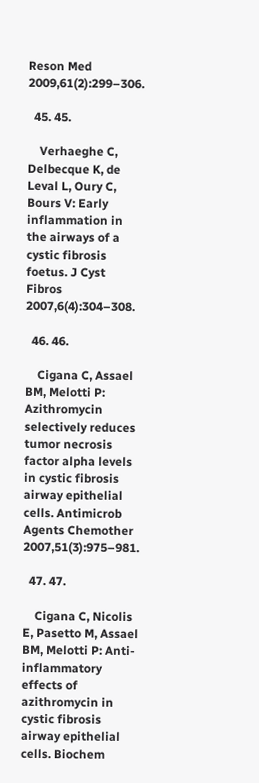Reson Med 2009,61(2):299–306.

  45. 45.

    Verhaeghe C, Delbecque K, de Leval L, Oury C, Bours V: Early inflammation in the airways of a cystic fibrosis foetus. J Cyst Fibros 2007,6(4):304–308.

  46. 46.

    Cigana C, Assael BM, Melotti P: Azithromycin selectively reduces tumor necrosis factor alpha levels in cystic fibrosis airway epithelial cells. Antimicrob Agents Chemother 2007,51(3):975–981.

  47. 47.

    Cigana C, Nicolis E, Pasetto M, Assael BM, Melotti P: Anti-inflammatory effects of azithromycin in cystic fibrosis airway epithelial cells. Biochem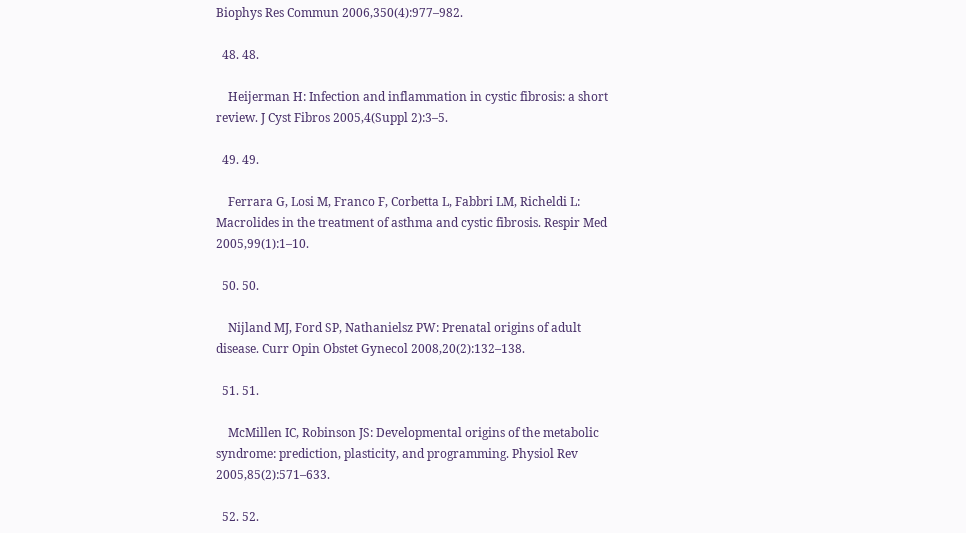Biophys Res Commun 2006,350(4):977–982.

  48. 48.

    Heijerman H: Infection and inflammation in cystic fibrosis: a short review. J Cyst Fibros 2005,4(Suppl 2):3–5.

  49. 49.

    Ferrara G, Losi M, Franco F, Corbetta L, Fabbri LM, Richeldi L: Macrolides in the treatment of asthma and cystic fibrosis. Respir Med 2005,99(1):1–10.

  50. 50.

    Nijland MJ, Ford SP, Nathanielsz PW: Prenatal origins of adult disease. Curr Opin Obstet Gynecol 2008,20(2):132–138.

  51. 51.

    McMillen IC, Robinson JS: Developmental origins of the metabolic syndrome: prediction, plasticity, and programming. Physiol Rev 2005,85(2):571–633.

  52. 52.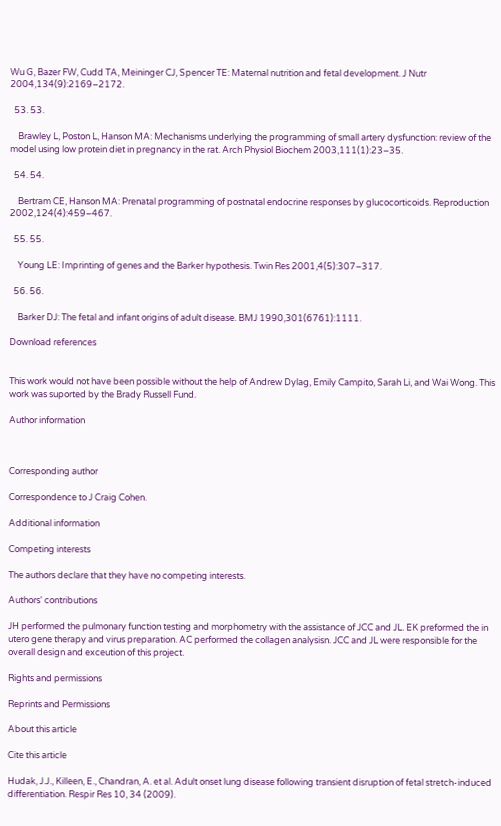Wu G, Bazer FW, Cudd TA, Meininger CJ, Spencer TE: Maternal nutrition and fetal development. J Nutr 2004,134(9):2169–2172.

  53. 53.

    Brawley L, Poston L, Hanson MA: Mechanisms underlying the programming of small artery dysfunction: review of the model using low protein diet in pregnancy in the rat. Arch Physiol Biochem 2003,111(1):23–35.

  54. 54.

    Bertram CE, Hanson MA: Prenatal programming of postnatal endocrine responses by glucocorticoids. Reproduction 2002,124(4):459–467.

  55. 55.

    Young LE: Imprinting of genes and the Barker hypothesis. Twin Res 2001,4(5):307–317.

  56. 56.

    Barker DJ: The fetal and infant origins of adult disease. BMJ 1990,301(6761):1111.

Download references


This work would not have been possible without the help of Andrew Dylag, Emily Campito, Sarah Li, and Wai Wong. This work was suported by the Brady Russell Fund.

Author information



Corresponding author

Correspondence to J Craig Cohen.

Additional information

Competing interests

The authors declare that they have no competing interests.

Authors' contributions

JH performed the pulmonary function testing and morphometry with the assistance of JCC and JL. EK preformed the in utero gene therapy and virus preparation. AC performed the collagen analysisn. JCC and JL were responsible for the overall design and exceution of this project.

Rights and permissions

Reprints and Permissions

About this article

Cite this article

Hudak, J.J., Killeen, E., Chandran, A. et al. Adult onset lung disease following transient disruption of fetal stretch-induced differentiation. Respir Res 10, 34 (2009).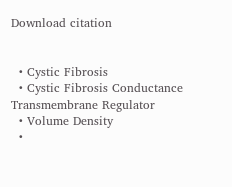Download citation


  • Cystic Fibrosis
  • Cystic Fibrosis Conductance Transmembrane Regulator
  • Volume Density
  •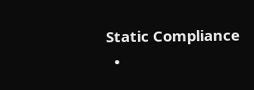Static Compliance
  •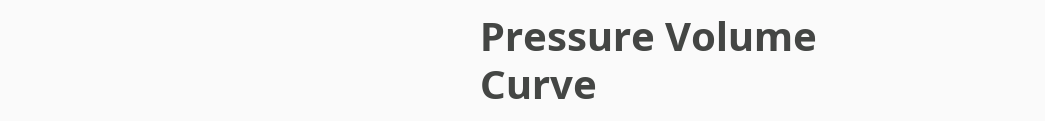Pressure Volume Curve